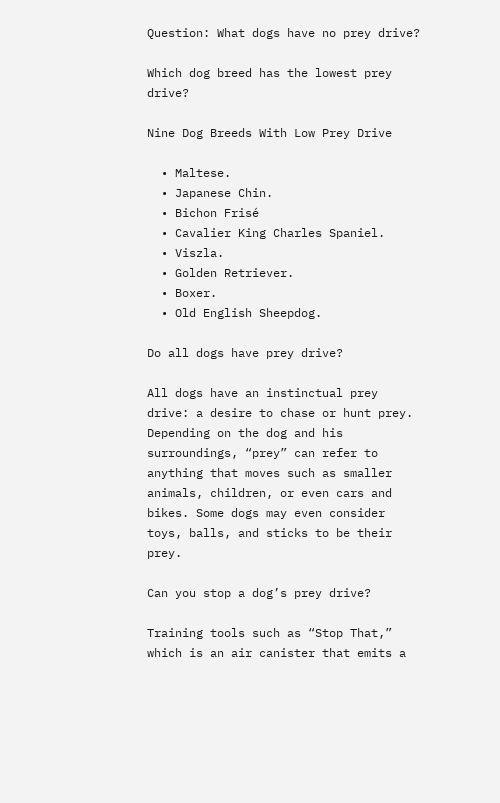Question: What dogs have no prey drive?

Which dog breed has the lowest prey drive?

Nine Dog Breeds With Low Prey Drive

  • Maltese.
  • Japanese Chin.
  • Bichon Frisé
  • Cavalier King Charles Spaniel.
  • Viszla.
  • Golden Retriever.
  • Boxer.
  • Old English Sheepdog.

Do all dogs have prey drive?

All dogs have an instinctual prey drive: a desire to chase or hunt prey. Depending on the dog and his surroundings, “prey” can refer to anything that moves such as smaller animals, children, or even cars and bikes. Some dogs may even consider toys, balls, and sticks to be their prey.

Can you stop a dog’s prey drive?

Training tools such as “Stop That,” which is an air canister that emits a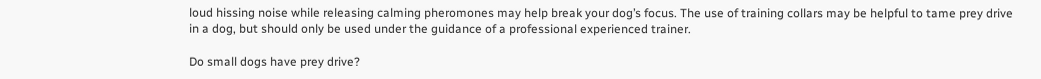loud hissing noise while releasing calming pheromones may help break your dog’s focus. The use of training collars may be helpful to tame prey drive in a dog, but should only be used under the guidance of a professional experienced trainer.

Do small dogs have prey drive?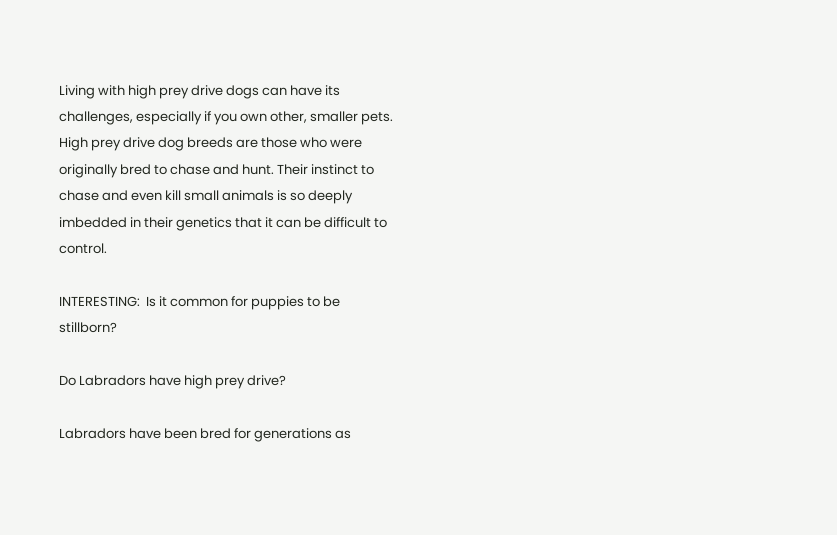Living with high prey drive dogs can have its challenges, especially if you own other, smaller pets. High prey drive dog breeds are those who were originally bred to chase and hunt. Their instinct to chase and even kill small animals is so deeply imbedded in their genetics that it can be difficult to control.

INTERESTING:  Is it common for puppies to be stillborn?

Do Labradors have high prey drive?

Labradors have been bred for generations as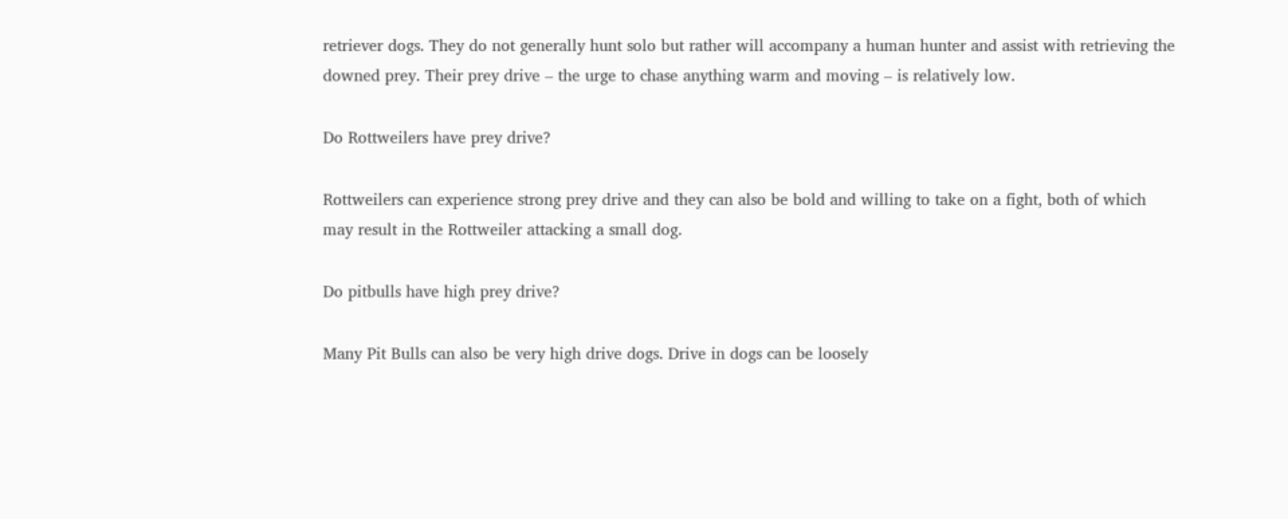retriever dogs. They do not generally hunt solo but rather will accompany a human hunter and assist with retrieving the downed prey. Their prey drive – the urge to chase anything warm and moving – is relatively low.

Do Rottweilers have prey drive?

Rottweilers can experience strong prey drive and they can also be bold and willing to take on a fight, both of which may result in the Rottweiler attacking a small dog.

Do pitbulls have high prey drive?

Many Pit Bulls can also be very high drive dogs. Drive in dogs can be loosely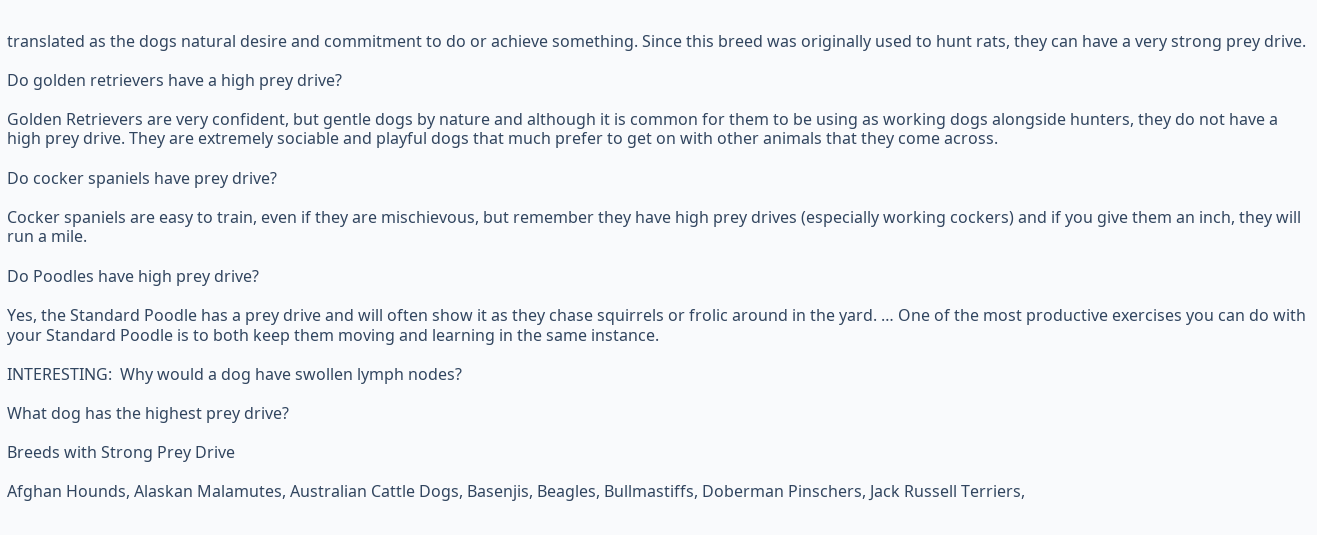translated as the dogs natural desire and commitment to do or achieve something. Since this breed was originally used to hunt rats, they can have a very strong prey drive.

Do golden retrievers have a high prey drive?

Golden Retrievers are very confident, but gentle dogs by nature and although it is common for them to be using as working dogs alongside hunters, they do not have a high prey drive. They are extremely sociable and playful dogs that much prefer to get on with other animals that they come across.

Do cocker spaniels have prey drive?

Cocker spaniels are easy to train, even if they are mischievous, but remember they have high prey drives (especially working cockers) and if you give them an inch, they will run a mile.

Do Poodles have high prey drive?

Yes, the Standard Poodle has a prey drive and will often show it as they chase squirrels or frolic around in the yard. … One of the most productive exercises you can do with your Standard Poodle is to both keep them moving and learning in the same instance.

INTERESTING:  Why would a dog have swollen lymph nodes?

What dog has the highest prey drive?

Breeds with Strong Prey Drive

Afghan Hounds, Alaskan Malamutes, Australian Cattle Dogs, Basenjis, Beagles, Bullmastiffs, Doberman Pinschers, Jack Russell Terriers,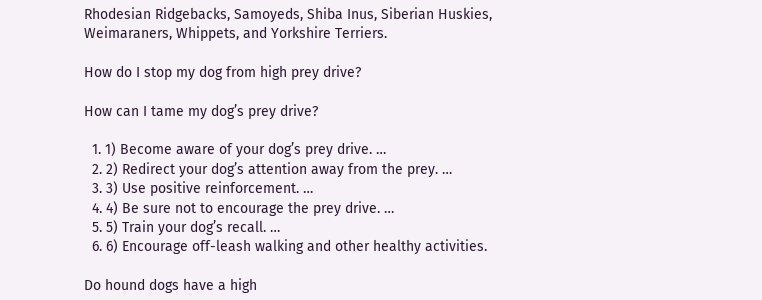Rhodesian Ridgebacks, Samoyeds, Shiba Inus, Siberian Huskies, Weimaraners, Whippets, and Yorkshire Terriers.

How do I stop my dog from high prey drive?

How can I tame my dog’s prey drive?

  1. 1) Become aware of your dog’s prey drive. …
  2. 2) Redirect your dog’s attention away from the prey. …
  3. 3) Use positive reinforcement. …
  4. 4) Be sure not to encourage the prey drive. …
  5. 5) Train your dog’s recall. …
  6. 6) Encourage off-leash walking and other healthy activities.

Do hound dogs have a high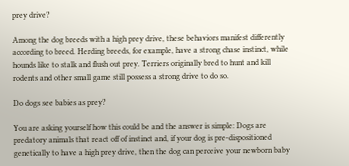prey drive?

Among the dog breeds with a high prey drive, these behaviors manifest differently according to breed. Herding breeds, for example, have a strong chase instinct, while hounds like to stalk and flush out prey. Terriers originally bred to hunt and kill rodents and other small game still possess a strong drive to do so.

Do dogs see babies as prey?

You are asking yourself how this could be and the answer is simple: Dogs are predatory animals that react off of instinct and, if your dog is pre-dispositioned genetically to have a high prey drive, then the dog can perceive your newborn baby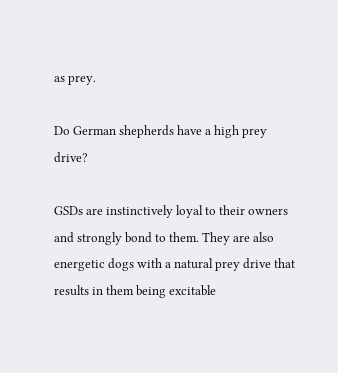as prey.

Do German shepherds have a high prey drive?

GSDs are instinctively loyal to their owners and strongly bond to them. They are also energetic dogs with a natural prey drive that results in them being excitable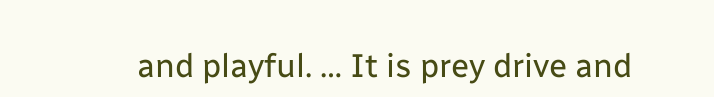and playful. … It is prey drive and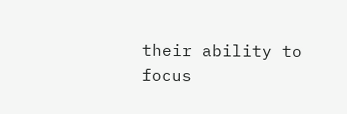their ability to focus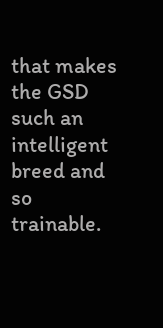that makes the GSD such an intelligent breed and so trainable.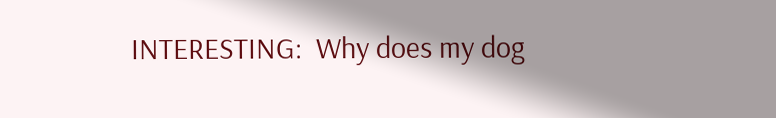INTERESTING:  Why does my dog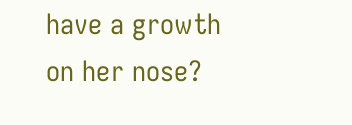have a growth on her nose?